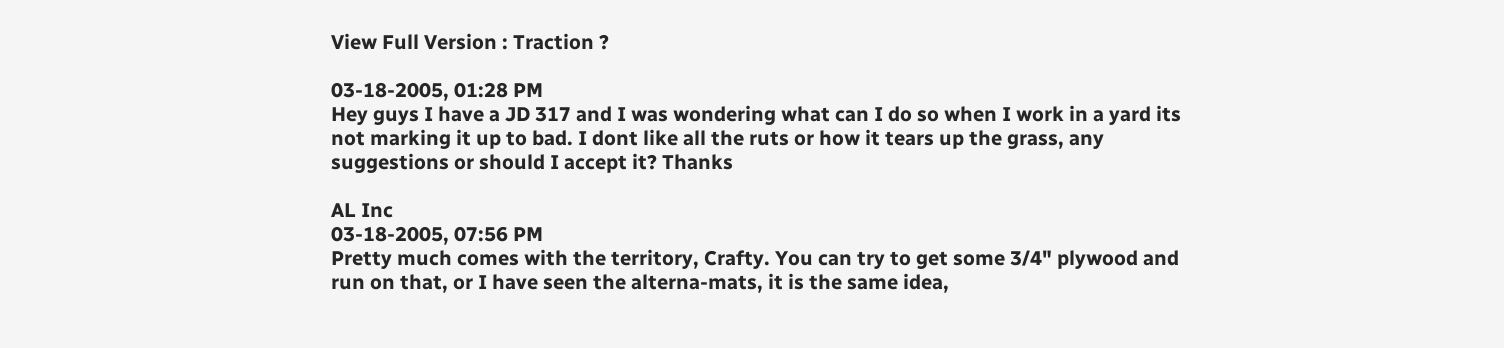View Full Version : Traction ?

03-18-2005, 01:28 PM
Hey guys I have a JD 317 and I was wondering what can I do so when I work in a yard its not marking it up to bad. I dont like all the ruts or how it tears up the grass, any suggestions or should I accept it? Thanks

AL Inc
03-18-2005, 07:56 PM
Pretty much comes with the territory, Crafty. You can try to get some 3/4" plywood and run on that, or I have seen the alterna-mats, it is the same idea,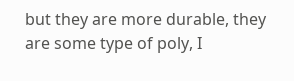but they are more durable, they are some type of poly, I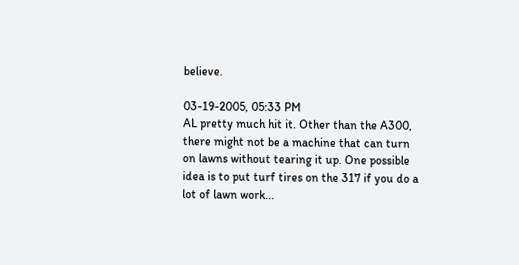believe.

03-19-2005, 05:33 PM
AL pretty much hit it. Other than the A300, there might not be a machine that can turn on lawns without tearing it up. One possible idea is to put turf tires on the 317 if you do a lot of lawn work...